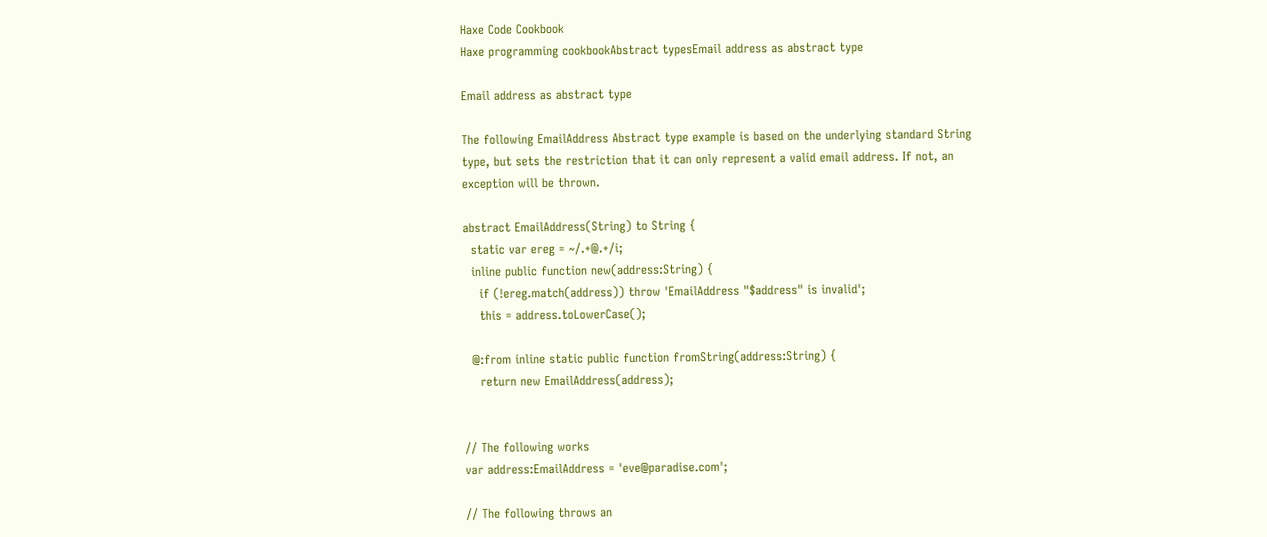Haxe Code Cookbook
Haxe programming cookbookAbstract typesEmail address as abstract type

Email address as abstract type

The following EmailAddress Abstract type example is based on the underlying standard String type, but sets the restriction that it can only represent a valid email address. If not, an exception will be thrown.

abstract EmailAddress(String) to String {
  static var ereg = ~/.+@.+/i;
  inline public function new(address:String) {
    if (!ereg.match(address)) throw 'EmailAddress "$address" is invalid';
    this = address.toLowerCase();

  @:from inline static public function fromString(address:String) {
    return new EmailAddress(address);


// The following works
var address:EmailAddress = 'eve@paradise.com';

// The following throws an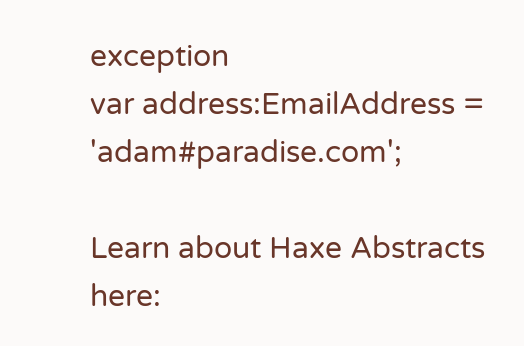exception
var address:EmailAddress = 'adam#paradise.com';

Learn about Haxe Abstracts here: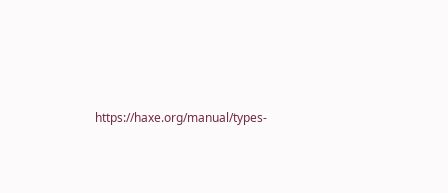https://haxe.org/manual/types-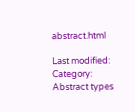abstract.html

Last modified:
Category:  Abstract types